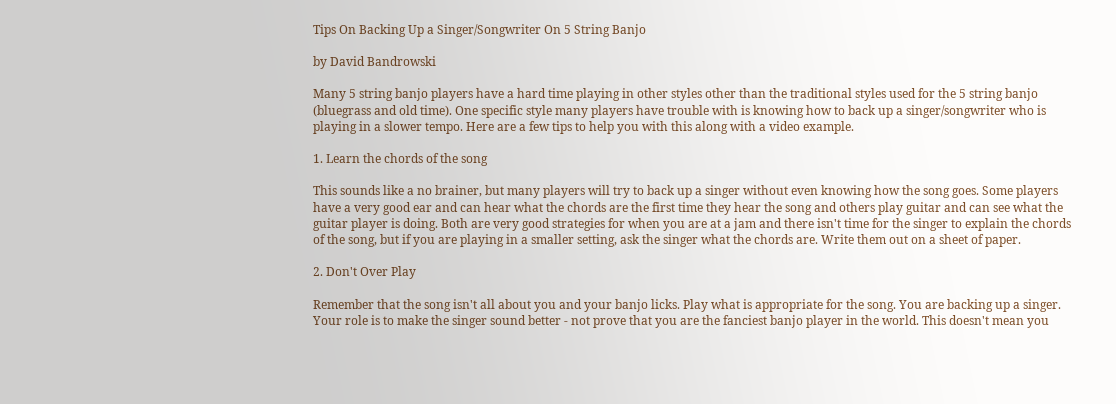Tips On Backing Up a Singer/Songwriter On 5 String Banjo

by David Bandrowski

Many 5 string banjo players have a hard time playing in other styles other than the traditional styles used for the 5 string banjo (bluegrass and old time). One specific style many players have trouble with is knowing how to back up a singer/songwriter who is playing in a slower tempo. Here are a few tips to help you with this along with a video example.

1. Learn the chords of the song

This sounds like a no brainer, but many players will try to back up a singer without even knowing how the song goes. Some players have a very good ear and can hear what the chords are the first time they hear the song and others play guitar and can see what the guitar player is doing. Both are very good strategies for when you are at a jam and there isn't time for the singer to explain the chords of the song, but if you are playing in a smaller setting, ask the singer what the chords are. Write them out on a sheet of paper.

2. Don't Over Play

Remember that the song isn't all about you and your banjo licks. Play what is appropriate for the song. You are backing up a singer. Your role is to make the singer sound better - not prove that you are the fanciest banjo player in the world. This doesn't mean you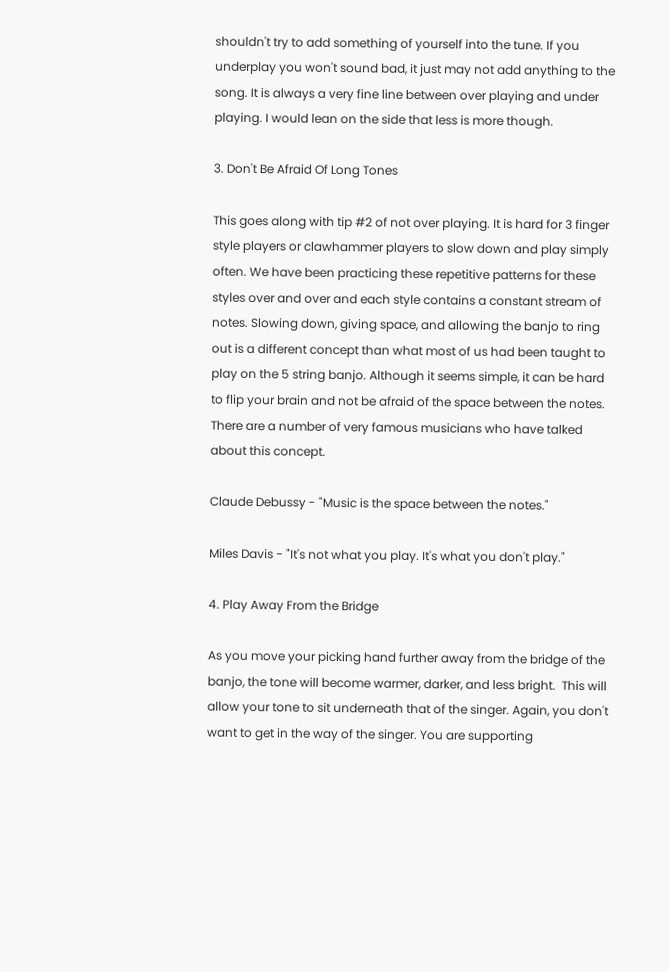shouldn't try to add something of yourself into the tune. If you underplay you won't sound bad, it just may not add anything to the song. It is always a very fine line between over playing and under playing. I would lean on the side that less is more though.

3. Don't Be Afraid Of Long Tones

This goes along with tip #2 of not over playing. It is hard for 3 finger style players or clawhammer players to slow down and play simply often. We have been practicing these repetitive patterns for these styles over and over and each style contains a constant stream of notes. Slowing down, giving space, and allowing the banjo to ring out is a different concept than what most of us had been taught to play on the 5 string banjo. Although it seems simple, it can be hard to flip your brain and not be afraid of the space between the notes. There are a number of very famous musicians who have talked about this concept.

Claude Debussy - "Music is the space between the notes."

Miles Davis - "It's not what you play. It's what you don't play."

4. Play Away From the Bridge

As you move your picking hand further away from the bridge of the banjo, the tone will become warmer, darker, and less bright.  This will allow your tone to sit underneath that of the singer. Again, you don't want to get in the way of the singer. You are supporting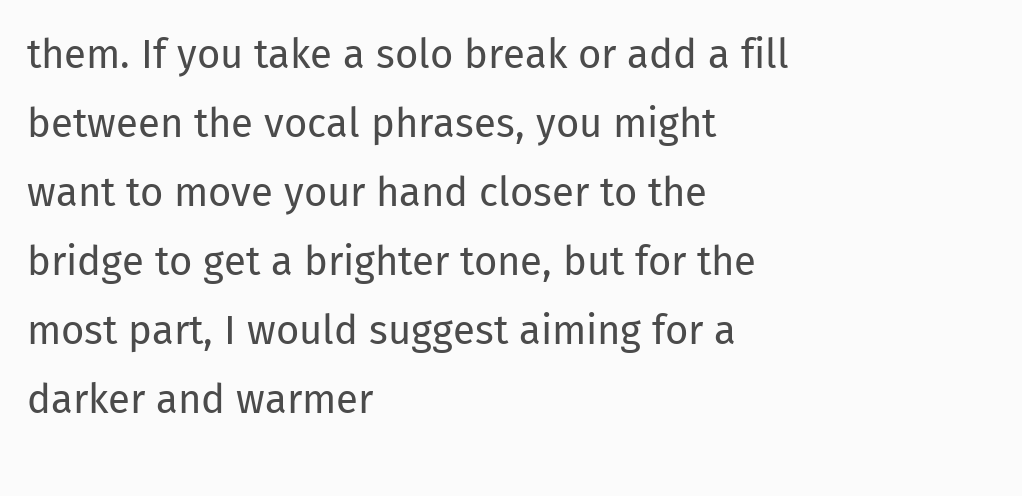them. If you take a solo break or add a fill between the vocal phrases, you might want to move your hand closer to the bridge to get a brighter tone, but for the most part, I would suggest aiming for a darker and warmer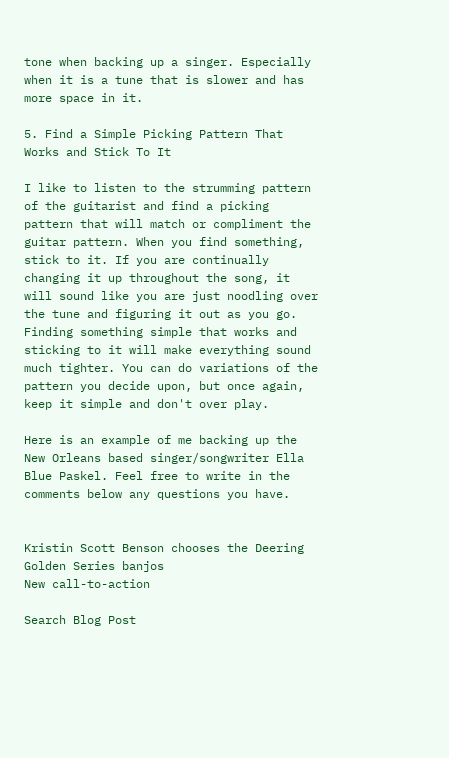tone when backing up a singer. Especially when it is a tune that is slower and has more space in it.

5. Find a Simple Picking Pattern That Works and Stick To It

I like to listen to the strumming pattern of the guitarist and find a picking pattern that will match or compliment the guitar pattern. When you find something, stick to it. If you are continually changing it up throughout the song, it will sound like you are just noodling over the tune and figuring it out as you go. Finding something simple that works and sticking to it will make everything sound much tighter. You can do variations of the pattern you decide upon, but once again, keep it simple and don't over play.

Here is an example of me backing up the New Orleans based singer/songwriter Ella Blue Paskel. Feel free to write in the comments below any questions you have.


Kristin Scott Benson chooses the Deering Golden Series banjos
New call-to-action

Search Blog Post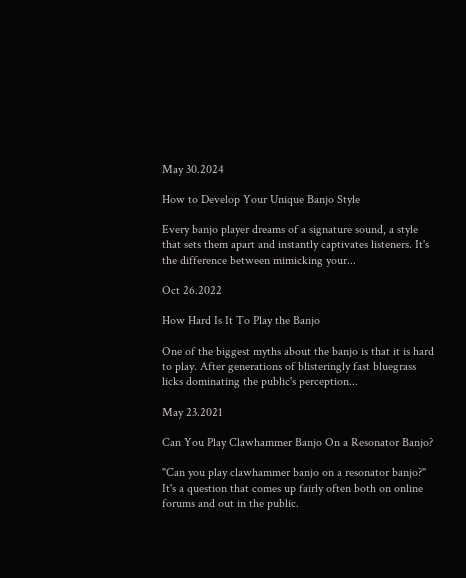May 30.2024

How to Develop Your Unique Banjo Style

Every banjo player dreams of a signature sound, a style that sets them apart and instantly captivates listeners. It's the difference between mimicking your...

Oct 26.2022

How Hard Is It To Play the Banjo

One of the biggest myths about the banjo is that it is hard to play. After generations of blisteringly fast bluegrass licks dominating the public's perception...

May 23.2021

Can You Play Clawhammer Banjo On a Resonator Banjo?

"Can you play clawhammer banjo on a resonator banjo?" It's a question that comes up fairly often both on online forums and out in the public.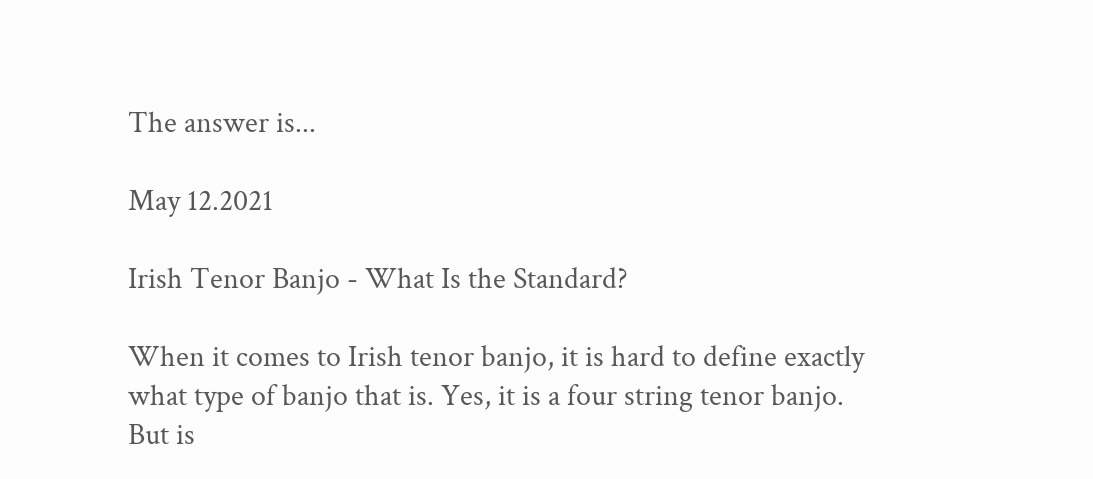The answer is...

May 12.2021

Irish Tenor Banjo - What Is the Standard?

When it comes to Irish tenor banjo, it is hard to define exactly what type of banjo that is. Yes, it is a four string tenor banjo. But is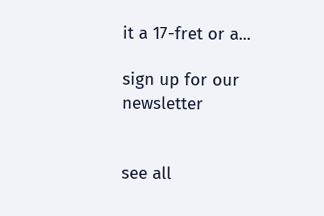it a 17-fret or a...

sign up for our newsletter


see all